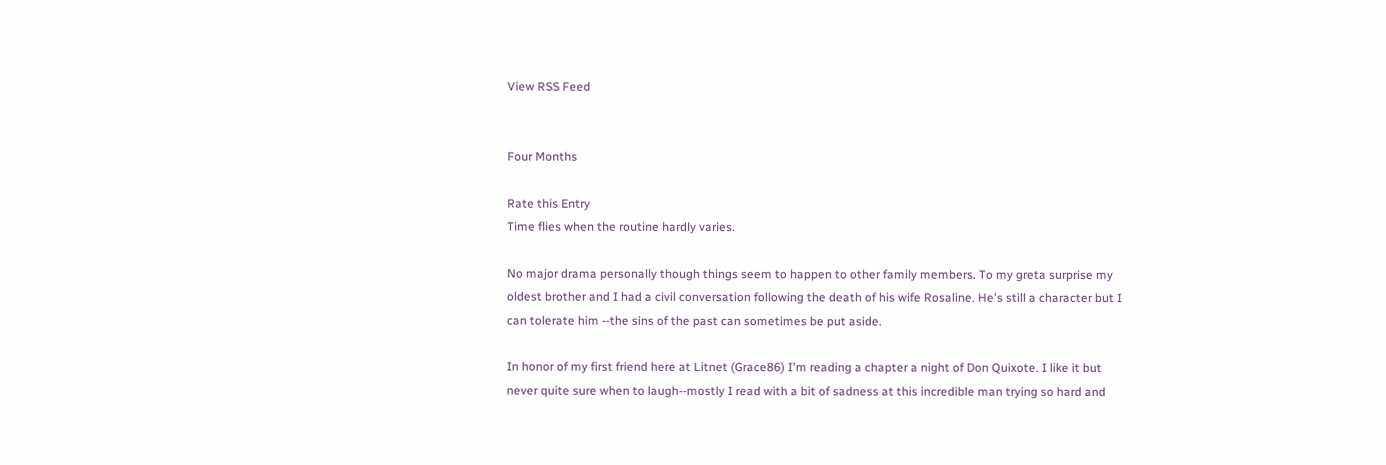View RSS Feed


Four Months

Rate this Entry
Time flies when the routine hardly varies.

No major drama personally though things seem to happen to other family members. To my greta surprise my oldest brother and I had a civil conversation following the death of his wife Rosaline. He's still a character but I can tolerate him --the sins of the past can sometimes be put aside.

In honor of my first friend here at Litnet (Grace86) I'm reading a chapter a night of Don Quixote. I like it but never quite sure when to laugh--mostly I read with a bit of sadness at this incredible man trying so hard and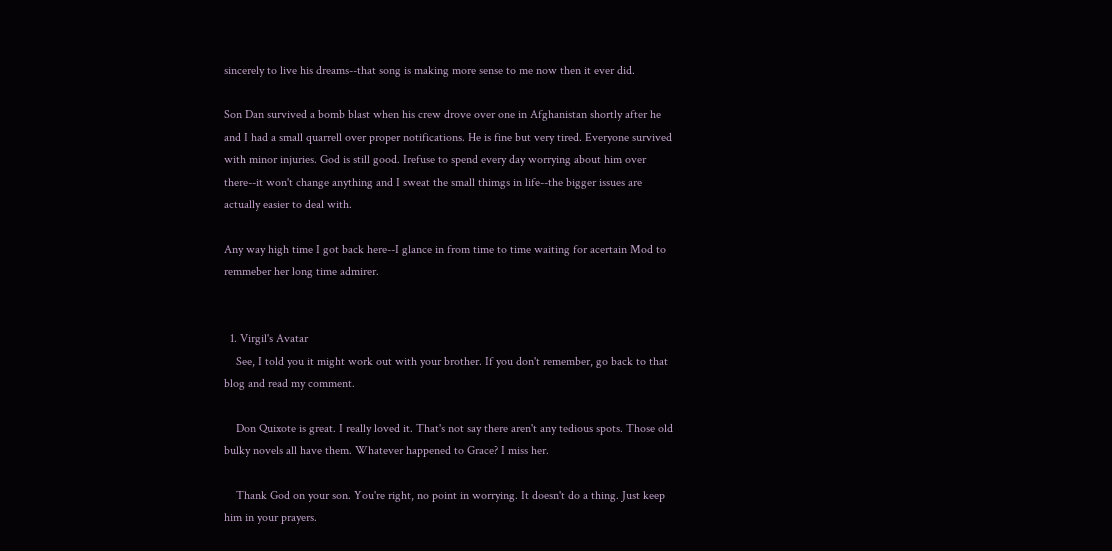sincerely to live his dreams--that song is making more sense to me now then it ever did.

Son Dan survived a bomb blast when his crew drove over one in Afghanistan shortly after he and I had a small quarrell over proper notifications. He is fine but very tired. Everyone survived with minor injuries. God is still good. Irefuse to spend every day worrying about him over there--it won't change anything and I sweat the small thimgs in life--the bigger issues are actually easier to deal with.

Any way high time I got back here--I glance in from time to time waiting for acertain Mod to remmeber her long time admirer.


  1. Virgil's Avatar
    See, I told you it might work out with your brother. If you don't remember, go back to that blog and read my comment.

    Don Quixote is great. I really loved it. That's not say there aren't any tedious spots. Those old bulky novels all have them. Whatever happened to Grace? I miss her.

    Thank God on your son. You're right, no point in worrying. It doesn't do a thing. Just keep him in your prayers.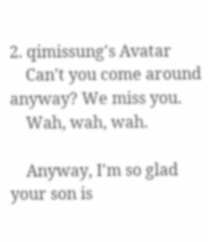2. qimissung's Avatar
    Can't you come around anyway? We miss you.
    Wah, wah, wah.

    Anyway, I'm so glad your son is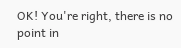OK! You're right, there is no point in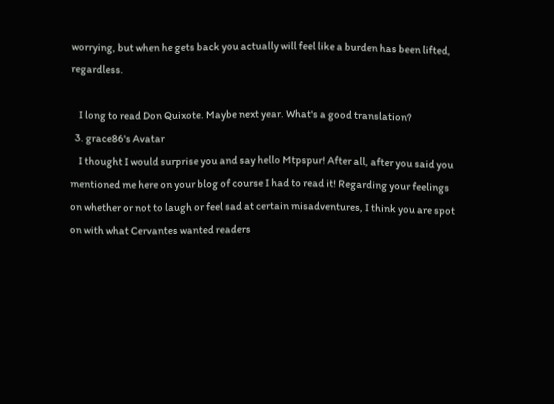worrying, but when he gets back you actually will feel like a burden has been lifted, regardless.

    I long to read Don Quixote. Maybe next year. What's a good translation?
  3. grace86's Avatar
    I thought I would surprise you and say hello Mtpspur! After all, after you said you mentioned me here on your blog of course I had to read it! Regarding your feelings on whether or not to laugh or feel sad at certain misadventures, I think you are spot on with what Cervantes wanted readers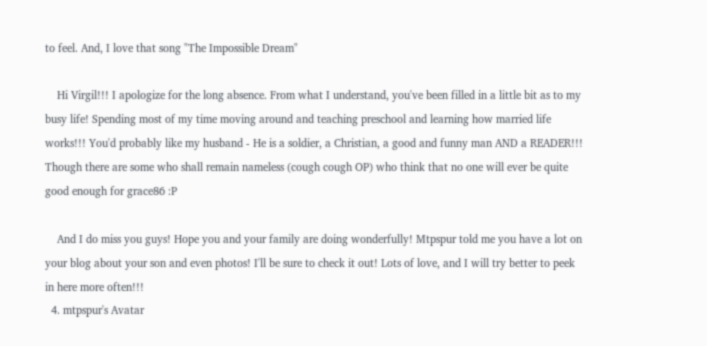to feel. And, I love that song "The Impossible Dream"

    Hi Virgil!!! I apologize for the long absence. From what I understand, you've been filled in a little bit as to my busy life! Spending most of my time moving around and teaching preschool and learning how married life works!!! You'd probably like my husband - He is a soldier, a Christian, a good and funny man AND a READER!!! Though there are some who shall remain nameless (cough cough OP) who think that no one will ever be quite good enough for grace86 :P

    And I do miss you guys! Hope you and your family are doing wonderfully! Mtpspur told me you have a lot on your blog about your son and even photos! I'll be sure to check it out! Lots of love, and I will try better to peek in here more often!!!
  4. mtpspur's Avatar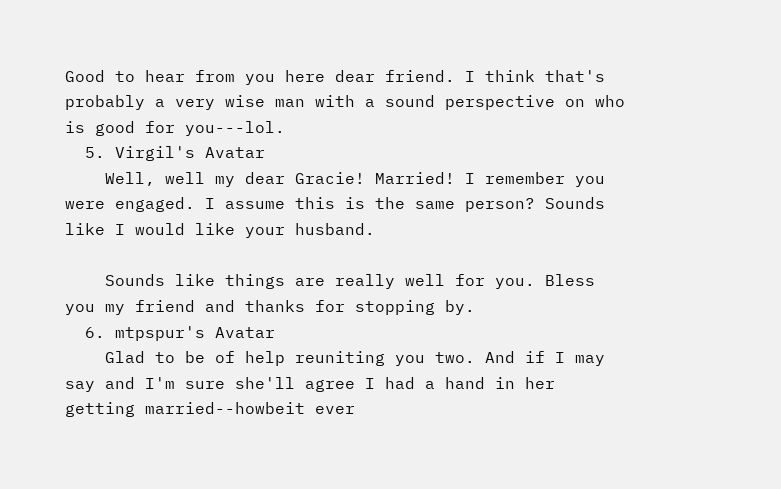Good to hear from you here dear friend. I think that's probably a very wise man with a sound perspective on who is good for you---lol.
  5. Virgil's Avatar
    Well, well my dear Gracie! Married! I remember you were engaged. I assume this is the same person? Sounds like I would like your husband.

    Sounds like things are really well for you. Bless you my friend and thanks for stopping by.
  6. mtpspur's Avatar
    Glad to be of help reuniting you two. And if I may say and I'm sure she'll agree I had a hand in her getting married--howbeit ever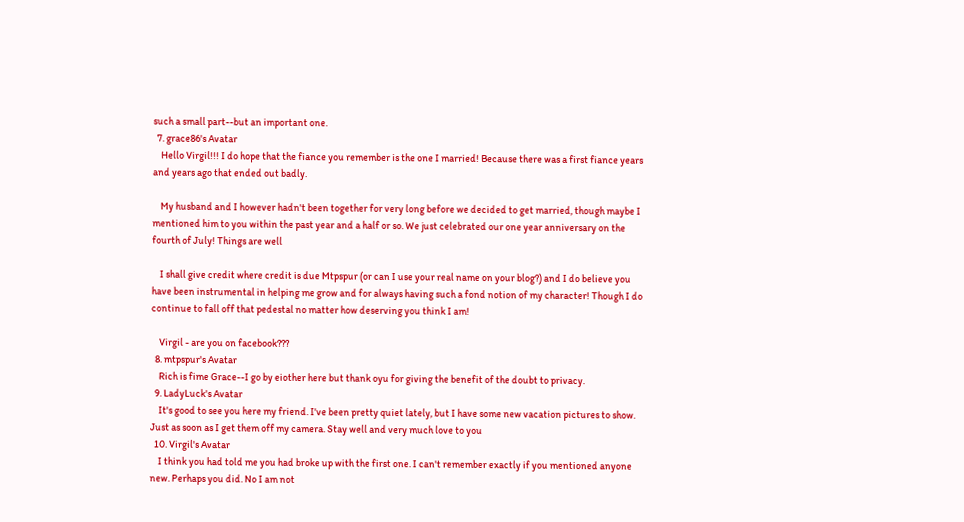such a small part--but an important one.
  7. grace86's Avatar
    Hello Virgil!!! I do hope that the fiance you remember is the one I married! Because there was a first fiance years and years ago that ended out badly.

    My husband and I however hadn't been together for very long before we decided to get married, though maybe I mentioned him to you within the past year and a half or so. We just celebrated our one year anniversary on the fourth of July! Things are well

    I shall give credit where credit is due Mtpspur (or can I use your real name on your blog?) and I do believe you have been instrumental in helping me grow and for always having such a fond notion of my character! Though I do continue to fall off that pedestal no matter how deserving you think I am!

    Virgil - are you on facebook???
  8. mtpspur's Avatar
    Rich is fime Grace--I go by eiother here but thank oyu for giving the benefit of the doubt to privacy.
  9. LadyLuck's Avatar
    It's good to see you here my friend. I've been pretty quiet lately, but I have some new vacation pictures to show. Just as soon as I get them off my camera. Stay well and very much love to you
  10. Virgil's Avatar
    I think you had told me you had broke up with the first one. I can't remember exactly if you mentioned anyone new. Perhaps you did. No I am not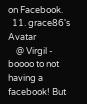on Facebook.
  11. grace86's Avatar
    @ Virgil - boooo to not having a facebook! But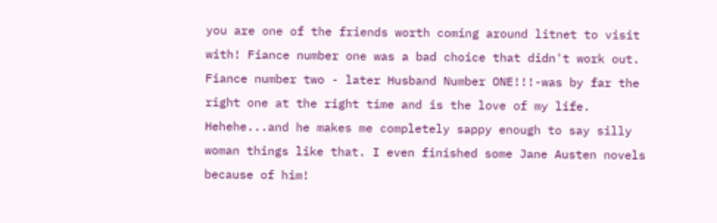you are one of the friends worth coming around litnet to visit with! Fiance number one was a bad choice that didn't work out. Fiance number two - later Husband Number ONE!!!-was by far the right one at the right time and is the love of my life. Hehehe...and he makes me completely sappy enough to say silly woman things like that. I even finished some Jane Austen novels because of him!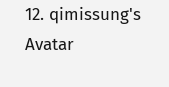12. qimissung's Avatar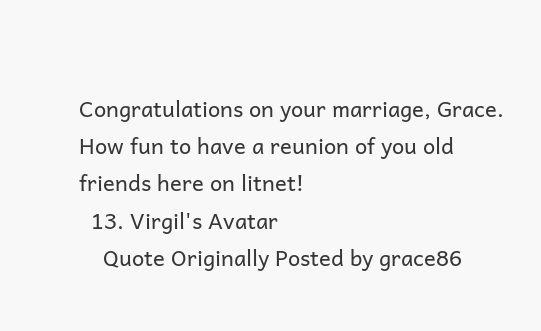Congratulations on your marriage, Grace. How fun to have a reunion of you old friends here on litnet!
  13. Virgil's Avatar
    Quote Originally Posted by grace86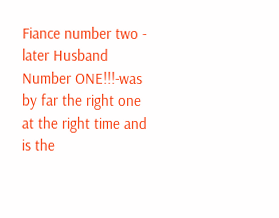Fiance number two - later Husband Number ONE!!!-was by far the right one at the right time and is the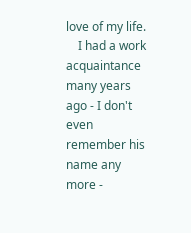love of my life.
    I had a work acquaintance many years ago - I don't even remember his name any more -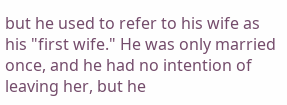but he used to refer to his wife as his "first wife." He was only married once, and he had no intention of leaving her, but he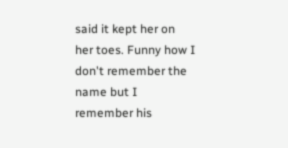said it kept her on her toes. Funny how I don't remember the name but I remember his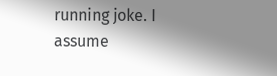running joke. I assume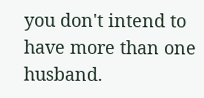you don't intend to have more than one husband.